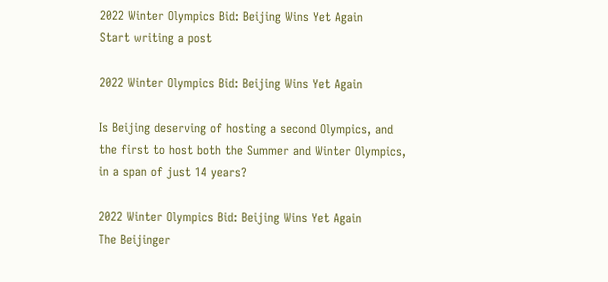2022 Winter Olympics Bid: Beijing Wins Yet Again
Start writing a post

2022 Winter Olympics Bid: Beijing Wins Yet Again

Is Beijing deserving of hosting a second Olympics, and the first to host both the Summer and Winter Olympics, in a span of just 14 years?

2022 Winter Olympics Bid: Beijing Wins Yet Again
The Beijinger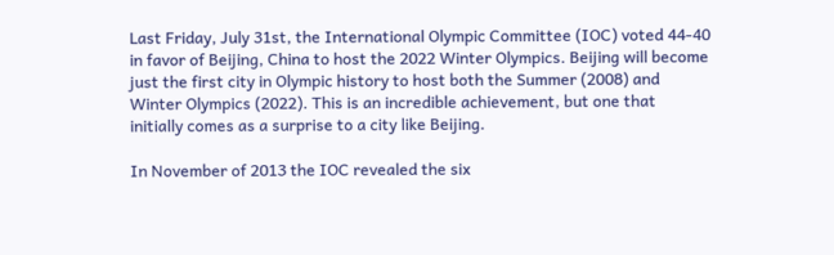Last Friday, July 31st, the International Olympic Committee (IOC) voted 44-40 in favor of Beijing, China to host the 2022 Winter Olympics. Beijing will become just the first city in Olympic history to host both the Summer (2008) and Winter Olympics (2022). This is an incredible achievement, but one that initially comes as a surprise to a city like Beijing.

In November of 2013 the IOC revealed the six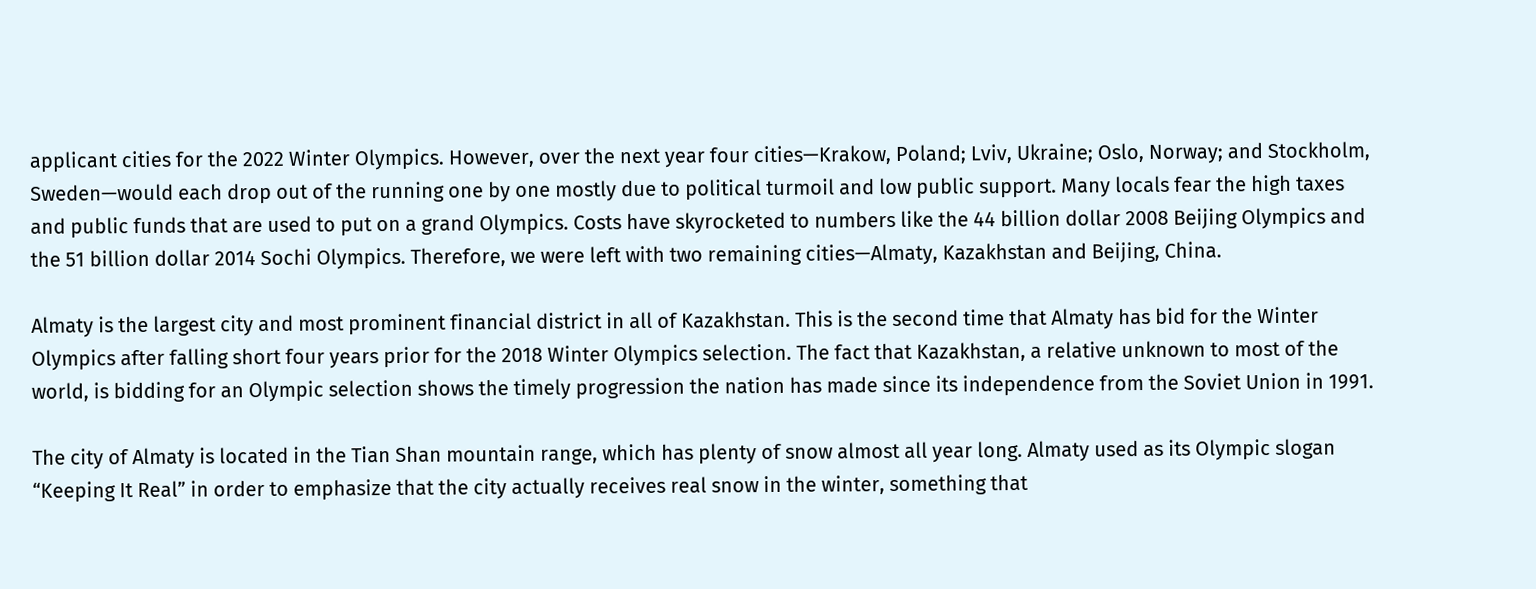applicant cities for the 2022 Winter Olympics. However, over the next year four cities—Krakow, Poland; Lviv, Ukraine; Oslo, Norway; and Stockholm, Sweden—would each drop out of the running one by one mostly due to political turmoil and low public support. Many locals fear the high taxes and public funds that are used to put on a grand Olympics. Costs have skyrocketed to numbers like the 44 billion dollar 2008 Beijing Olympics and the 51 billion dollar 2014 Sochi Olympics. Therefore, we were left with two remaining cities—Almaty, Kazakhstan and Beijing, China.

Almaty is the largest city and most prominent financial district in all of Kazakhstan. This is the second time that Almaty has bid for the Winter Olympics after falling short four years prior for the 2018 Winter Olympics selection. The fact that Kazakhstan, a relative unknown to most of the world, is bidding for an Olympic selection shows the timely progression the nation has made since its independence from the Soviet Union in 1991.

The city of Almaty is located in the Tian Shan mountain range, which has plenty of snow almost all year long. Almaty used as its Olympic slogan “Keeping It Real” in order to emphasize that the city actually receives real snow in the winter, something that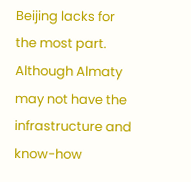Beijing lacks for the most part. Although Almaty may not have the infrastructure and know-how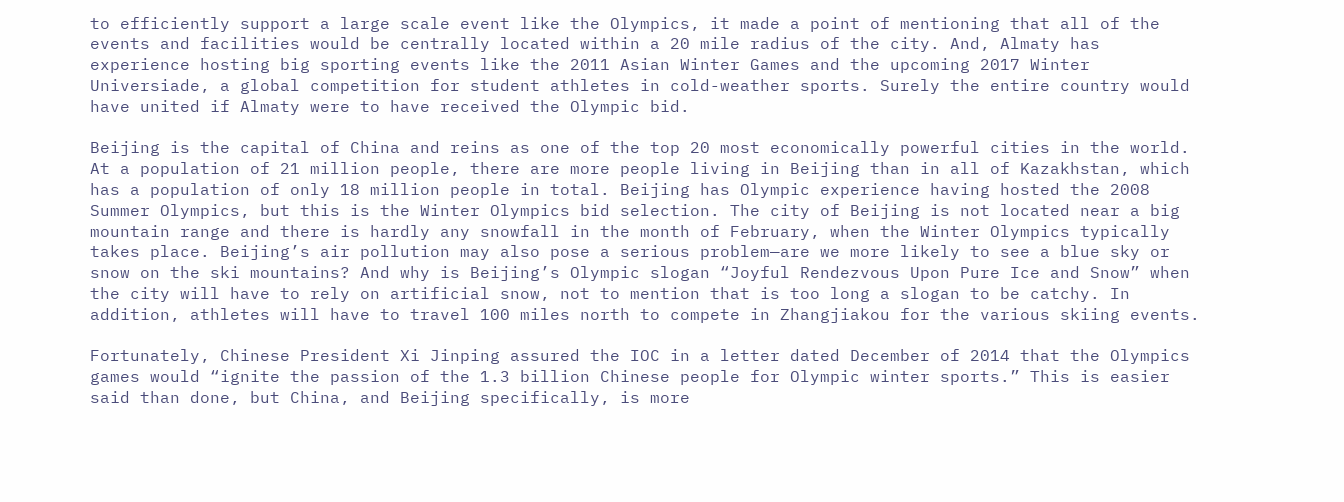to efficiently support a large scale event like the Olympics, it made a point of mentioning that all of the events and facilities would be centrally located within a 20 mile radius of the city. And, Almaty has experience hosting big sporting events like the 2011 Asian Winter Games and the upcoming 2017 Winter Universiade, a global competition for student athletes in cold-weather sports. Surely the entire country would have united if Almaty were to have received the Olympic bid.

Beijing is the capital of China and reins as one of the top 20 most economically powerful cities in the world. At a population of 21 million people, there are more people living in Beijing than in all of Kazakhstan, which has a population of only 18 million people in total. Beijing has Olympic experience having hosted the 2008 Summer Olympics, but this is the Winter Olympics bid selection. The city of Beijing is not located near a big mountain range and there is hardly any snowfall in the month of February, when the Winter Olympics typically takes place. Beijing’s air pollution may also pose a serious problem—are we more likely to see a blue sky or snow on the ski mountains? And why is Beijing’s Olympic slogan “Joyful Rendezvous Upon Pure Ice and Snow” when the city will have to rely on artificial snow, not to mention that is too long a slogan to be catchy. In addition, athletes will have to travel 100 miles north to compete in Zhangjiakou for the various skiing events.

Fortunately, Chinese President Xi Jinping assured the IOC in a letter dated December of 2014 that the Olympics games would “ignite the passion of the 1.3 billion Chinese people for Olympic winter sports.” This is easier said than done, but China, and Beijing specifically, is more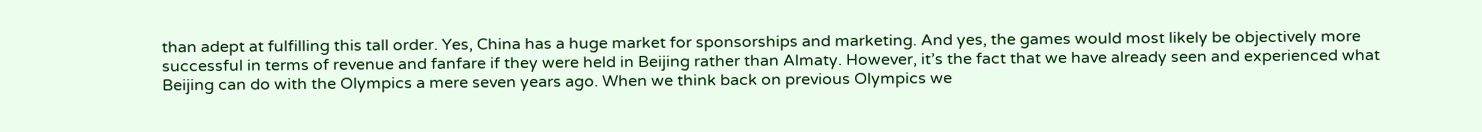than adept at fulfilling this tall order. Yes, China has a huge market for sponsorships and marketing. And yes, the games would most likely be objectively more successful in terms of revenue and fanfare if they were held in Beijing rather than Almaty. However, it’s the fact that we have already seen and experienced what Beijing can do with the Olympics a mere seven years ago. When we think back on previous Olympics we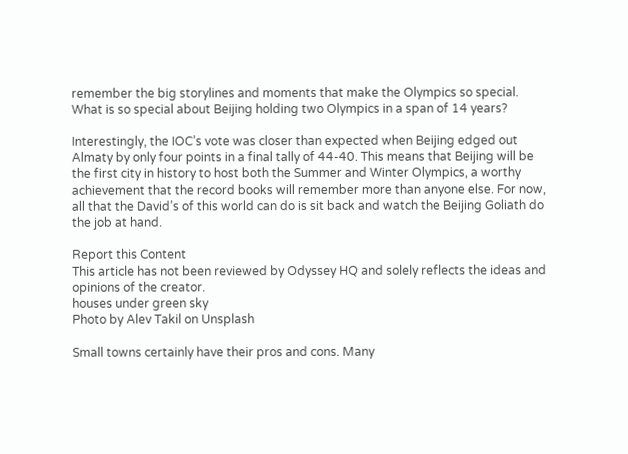remember the big storylines and moments that make the Olympics so special. What is so special about Beijing holding two Olympics in a span of 14 years?

Interestingly, the IOC’s vote was closer than expected when Beijing edged out Almaty by only four points in a final tally of 44-40. This means that Beijing will be the first city in history to host both the Summer and Winter Olympics, a worthy achievement that the record books will remember more than anyone else. For now, all that the David’s of this world can do is sit back and watch the Beijing Goliath do the job at hand.

Report this Content
This article has not been reviewed by Odyssey HQ and solely reflects the ideas and opinions of the creator.
houses under green sky
Photo by Alev Takil on Unsplash

Small towns certainly have their pros and cons. Many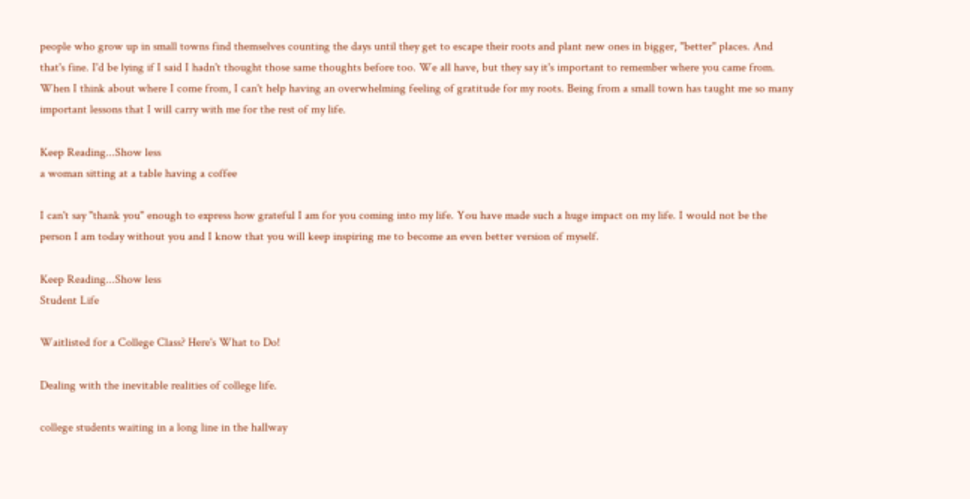people who grow up in small towns find themselves counting the days until they get to escape their roots and plant new ones in bigger, "better" places. And that's fine. I'd be lying if I said I hadn't thought those same thoughts before too. We all have, but they say it's important to remember where you came from. When I think about where I come from, I can't help having an overwhelming feeling of gratitude for my roots. Being from a small town has taught me so many important lessons that I will carry with me for the rest of my life.

Keep Reading...Show less
a woman sitting at a table having a coffee

I can't say "thank you" enough to express how grateful I am for you coming into my life. You have made such a huge impact on my life. I would not be the person I am today without you and I know that you will keep inspiring me to become an even better version of myself.

Keep Reading...Show less
Student Life

Waitlisted for a College Class? Here's What to Do!

Dealing with the inevitable realities of college life.

college students waiting in a long line in the hallway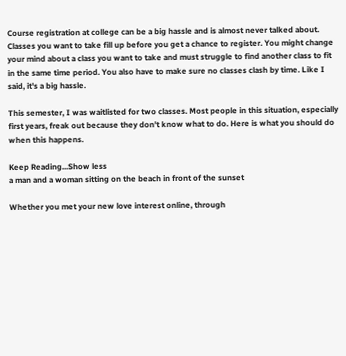Course registration at college can be a big hassle and is almost never talked about. Classes you want to take fill up before you get a chance to register. You might change your mind about a class you want to take and must struggle to find another class to fit in the same time period. You also have to make sure no classes clash by time. Like I said, it's a big hassle.

This semester, I was waitlisted for two classes. Most people in this situation, especially first years, freak out because they don't know what to do. Here is what you should do when this happens.

Keep Reading...Show less
a man and a woman sitting on the beach in front of the sunset

Whether you met your new love interest online, through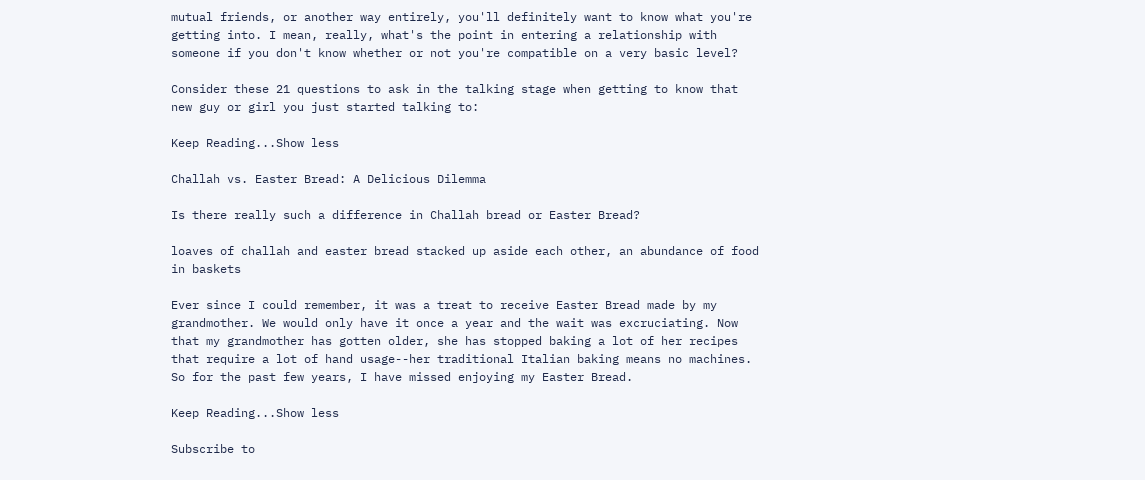mutual friends, or another way entirely, you'll definitely want to know what you're getting into. I mean, really, what's the point in entering a relationship with someone if you don't know whether or not you're compatible on a very basic level?

Consider these 21 questions to ask in the talking stage when getting to know that new guy or girl you just started talking to:

Keep Reading...Show less

Challah vs. Easter Bread: A Delicious Dilemma

Is there really such a difference in Challah bread or Easter Bread?

loaves of challah and easter bread stacked up aside each other, an abundance of food in baskets

Ever since I could remember, it was a treat to receive Easter Bread made by my grandmother. We would only have it once a year and the wait was excruciating. Now that my grandmother has gotten older, she has stopped baking a lot of her recipes that require a lot of hand usage--her traditional Italian baking means no machines. So for the past few years, I have missed enjoying my Easter Bread.

Keep Reading...Show less

Subscribe to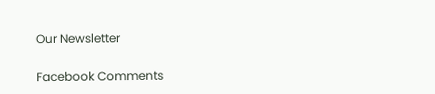Our Newsletter

Facebook Comments